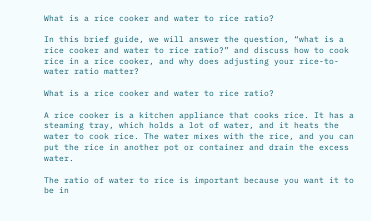What is a rice cooker and water to rice ratio?

In this brief guide, we will answer the question, “what is a rice cooker and water to rice ratio?” and discuss how to cook rice in a rice cooker, and why does adjusting your rice-to-water ratio matter?

What is a rice cooker and water to rice ratio?

A rice cooker is a kitchen appliance that cooks rice. It has a steaming tray, which holds a lot of water, and it heats the water to cook rice. The water mixes with the rice, and you can put the rice in another pot or container and drain the excess water.

The ratio of water to rice is important because you want it to be in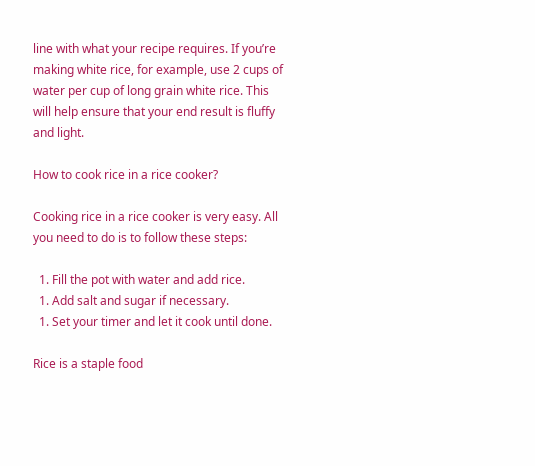line with what your recipe requires. If you’re making white rice, for example, use 2 cups of water per cup of long grain white rice. This will help ensure that your end result is fluffy and light.

How to cook rice in a rice cooker?

Cooking rice in a rice cooker is very easy. All you need to do is to follow these steps:

  1. Fill the pot with water and add rice.
  1. Add salt and sugar if necessary.
  1. Set your timer and let it cook until done.

Rice is a staple food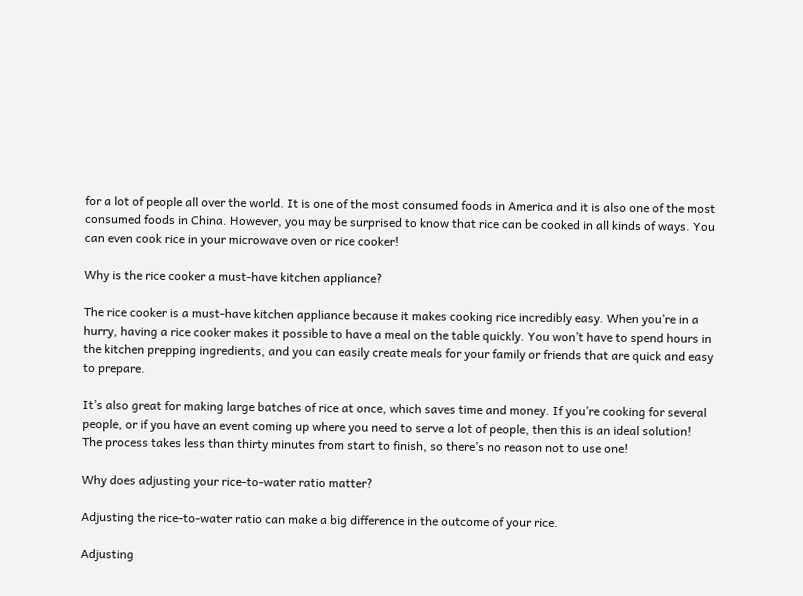for a lot of people all over the world. It is one of the most consumed foods in America and it is also one of the most consumed foods in China. However, you may be surprised to know that rice can be cooked in all kinds of ways. You can even cook rice in your microwave oven or rice cooker!

Why is the rice cooker a must-have kitchen appliance?

The rice cooker is a must-have kitchen appliance because it makes cooking rice incredibly easy. When you’re in a hurry, having a rice cooker makes it possible to have a meal on the table quickly. You won’t have to spend hours in the kitchen prepping ingredients, and you can easily create meals for your family or friends that are quick and easy to prepare.

It’s also great for making large batches of rice at once, which saves time and money. If you’re cooking for several people, or if you have an event coming up where you need to serve a lot of people, then this is an ideal solution! The process takes less than thirty minutes from start to finish, so there’s no reason not to use one!

Why does adjusting your rice-to-water ratio matter?

Adjusting the rice-to-water ratio can make a big difference in the outcome of your rice.

Adjusting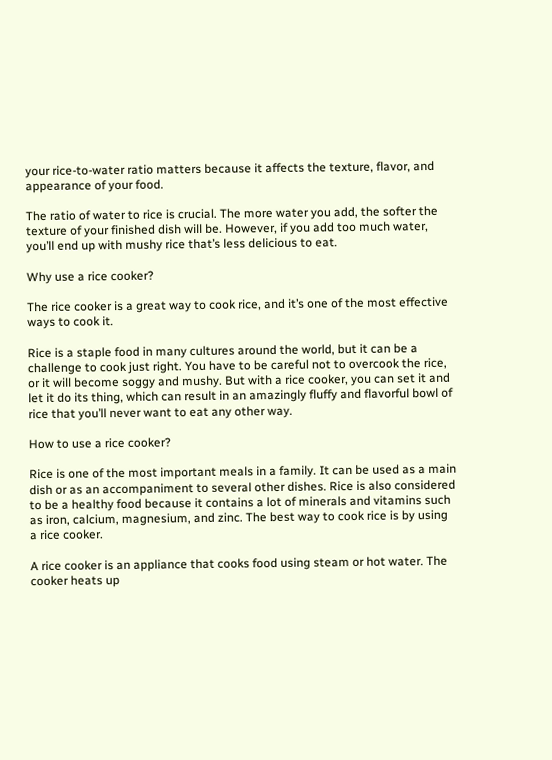your rice-to-water ratio matters because it affects the texture, flavor, and appearance of your food.

The ratio of water to rice is crucial. The more water you add, the softer the texture of your finished dish will be. However, if you add too much water, you’ll end up with mushy rice that’s less delicious to eat.

Why use a rice cooker?

The rice cooker is a great way to cook rice, and it’s one of the most effective ways to cook it.

Rice is a staple food in many cultures around the world, but it can be a challenge to cook just right. You have to be careful not to overcook the rice, or it will become soggy and mushy. But with a rice cooker, you can set it and let it do its thing, which can result in an amazingly fluffy and flavorful bowl of rice that you’ll never want to eat any other way.

How to use a rice cooker?

Rice is one of the most important meals in a family. It can be used as a main dish or as an accompaniment to several other dishes. Rice is also considered to be a healthy food because it contains a lot of minerals and vitamins such as iron, calcium, magnesium, and zinc. The best way to cook rice is by using a rice cooker.

A rice cooker is an appliance that cooks food using steam or hot water. The cooker heats up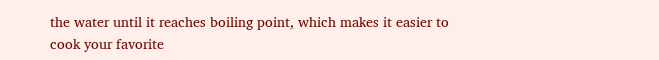the water until it reaches boiling point, which makes it easier to cook your favorite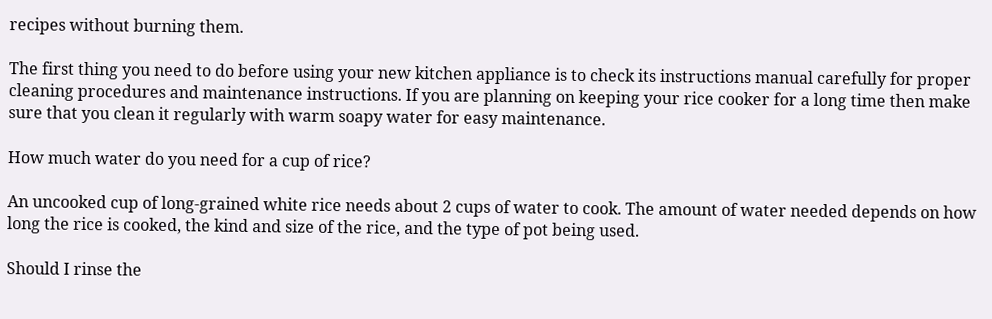recipes without burning them.

The first thing you need to do before using your new kitchen appliance is to check its instructions manual carefully for proper cleaning procedures and maintenance instructions. If you are planning on keeping your rice cooker for a long time then make sure that you clean it regularly with warm soapy water for easy maintenance.

How much water do you need for a cup of rice?

An uncooked cup of long-grained white rice needs about 2 cups of water to cook. The amount of water needed depends on how long the rice is cooked, the kind and size of the rice, and the type of pot being used.

Should I rinse the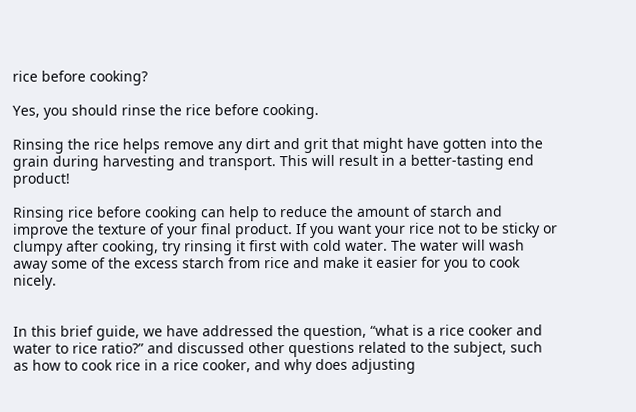rice before cooking?

Yes, you should rinse the rice before cooking.

Rinsing the rice helps remove any dirt and grit that might have gotten into the grain during harvesting and transport. This will result in a better-tasting end product!

Rinsing rice before cooking can help to reduce the amount of starch and improve the texture of your final product. If you want your rice not to be sticky or clumpy after cooking, try rinsing it first with cold water. The water will wash away some of the excess starch from rice and make it easier for you to cook nicely.


In this brief guide, we have addressed the question, “what is a rice cooker and water to rice ratio?” and discussed other questions related to the subject, such as how to cook rice in a rice cooker, and why does adjusting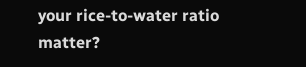your rice-to-water ratio matter?